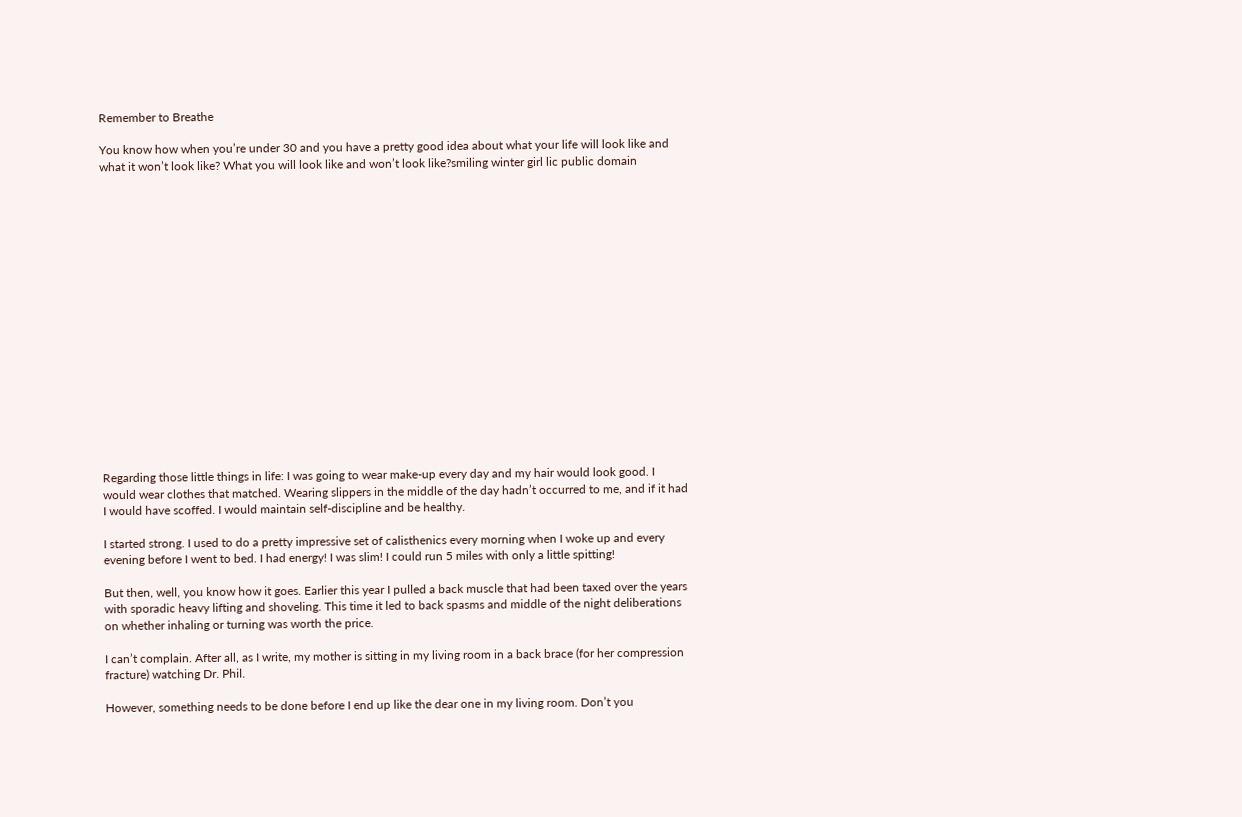Remember to Breathe

You know how when you’re under 30 and you have a pretty good idea about what your life will look like and what it won’t look like? What you will look like and won’t look like?smiling winter girl lic public domain


















Regarding those little things in life: I was going to wear make-up every day and my hair would look good. I would wear clothes that matched. Wearing slippers in the middle of the day hadn’t occurred to me, and if it had I would have scoffed. I would maintain self-discipline and be healthy.

I started strong. I used to do a pretty impressive set of calisthenics every morning when I woke up and every evening before I went to bed. I had energy! I was slim! I could run 5 miles with only a little spitting!

But then, well, you know how it goes. Earlier this year I pulled a back muscle that had been taxed over the years with sporadic heavy lifting and shoveling. This time it led to back spasms and middle of the night deliberations on whether inhaling or turning was worth the price.

I can’t complain. After all, as I write, my mother is sitting in my living room in a back brace (for her compression fracture) watching Dr. Phil.

However, something needs to be done before I end up like the dear one in my living room. Don’t you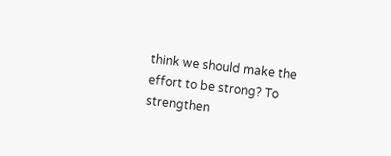think we should make the effort to be strong? To strengthen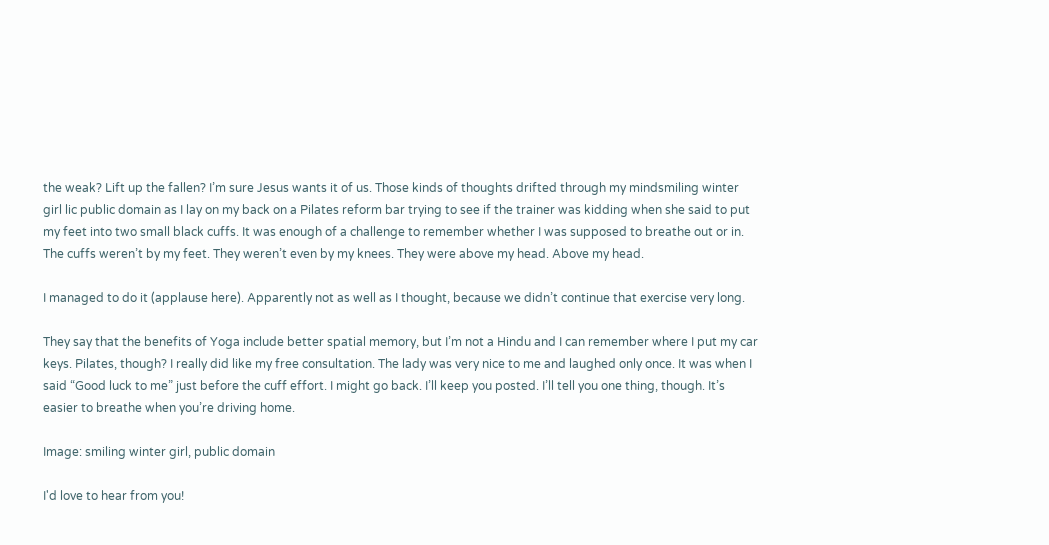the weak? Lift up the fallen? I’m sure Jesus wants it of us. Those kinds of thoughts drifted through my mindsmiling winter girl lic public domain as I lay on my back on a Pilates reform bar trying to see if the trainer was kidding when she said to put my feet into two small black cuffs. It was enough of a challenge to remember whether I was supposed to breathe out or in. The cuffs weren’t by my feet. They weren’t even by my knees. They were above my head. Above my head.

I managed to do it (applause here). Apparently not as well as I thought, because we didn’t continue that exercise very long.

They say that the benefits of Yoga include better spatial memory, but I’m not a Hindu and I can remember where I put my car keys. Pilates, though? I really did like my free consultation. The lady was very nice to me and laughed only once. It was when I said “Good luck to me” just before the cuff effort. I might go back. I’ll keep you posted. I’ll tell you one thing, though. It’s easier to breathe when you’re driving home.

Image: smiling winter girl, public domain

I'd love to hear from you!